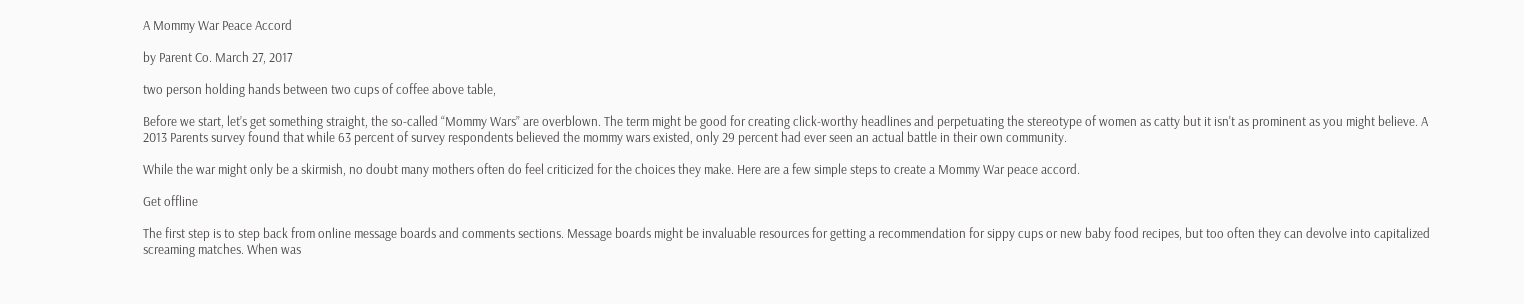A Mommy War Peace Accord

by Parent Co. March 27, 2017

two person holding hands between two cups of coffee above table,

Before we start, let’s get something straight, the so-called “Mommy Wars” are overblown. The term might be good for creating click-worthy headlines and perpetuating the stereotype of women as catty but it isn't as prominent as you might believe. A 2013 Parents survey found that while 63 percent of survey respondents believed the mommy wars existed, only 29 percent had ever seen an actual battle in their own community.

While the war might only be a skirmish, no doubt many mothers often do feel criticized for the choices they make. Here are a few simple steps to create a Mommy War peace accord.

Get offline

The first step is to step back from online message boards and comments sections. Message boards might be invaluable resources for getting a recommendation for sippy cups or new baby food recipes, but too often they can devolve into capitalized screaming matches. When was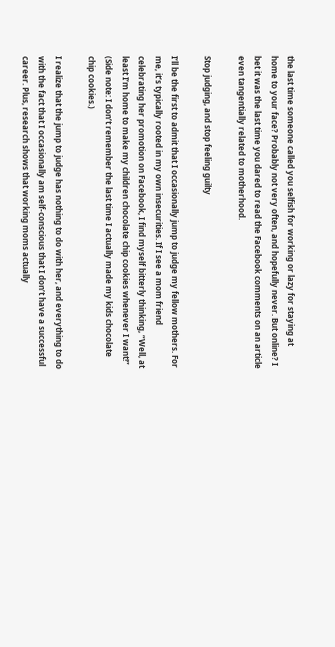the last time someone called you selfish for working or lazy for staying at home to your face? Probably not very often, and hopefully never. But online? I bet it was the last time you dared to read the Facebook comments on an article even tangentially related to motherhood.

Stop judging, and stop feeling guilty

I’ll be the first to admit that I occasionally jump to judge my fellow mothers. For me, it’s typically rooted in my own insecurities. If I see a mom friend celebrating her promotion on Facebook, I find myself bitterly thinking, “Well, at least I’m home to make my children chocolate chip cookies whenever I want!” (Side note: I don’t remember the last time I actually made my kids chocolate chip cookies.)

I realize that the jump to judge has nothing to do with her, and everything to do with the fact that I occasionally am self-conscious that I don’t have a successful career. Plus, research shows that working moms actually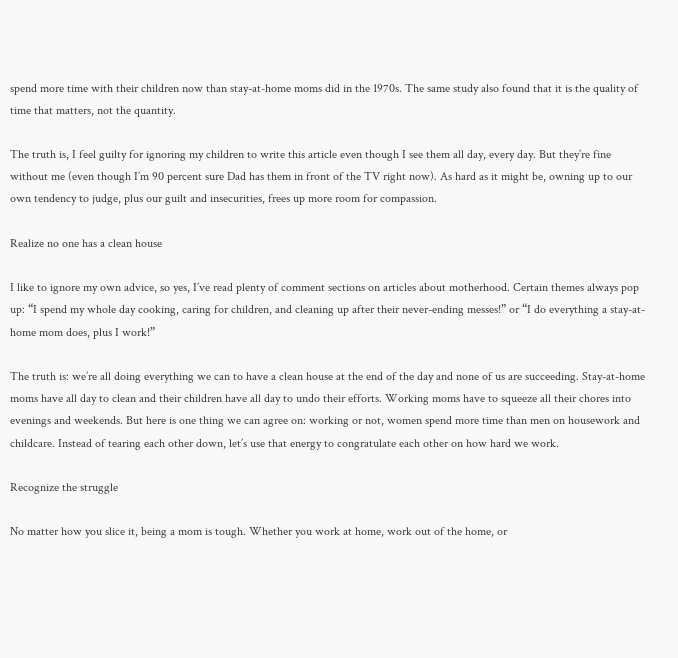spend more time with their children now than stay-at-home moms did in the 1970s. The same study also found that it is the quality of time that matters, not the quantity.

The truth is, I feel guilty for ignoring my children to write this article even though I see them all day, every day. But they’re fine without me (even though I’m 90 percent sure Dad has them in front of the TV right now). As hard as it might be, owning up to our own tendency to judge, plus our guilt and insecurities, frees up more room for compassion.

Realize no one has a clean house

I like to ignore my own advice, so yes, I’ve read plenty of comment sections on articles about motherhood. Certain themes always pop up: “I spend my whole day cooking, caring for children, and cleaning up after their never-ending messes!” or “I do everything a stay-at-home mom does, plus I work!”

The truth is: we’re all doing everything we can to have a clean house at the end of the day and none of us are succeeding. Stay-at-home moms have all day to clean and their children have all day to undo their efforts. Working moms have to squeeze all their chores into evenings and weekends. But here is one thing we can agree on: working or not, women spend more time than men on housework and childcare. Instead of tearing each other down, let’s use that energy to congratulate each other on how hard we work.

Recognize the struggle

No matter how you slice it, being a mom is tough. Whether you work at home, work out of the home, or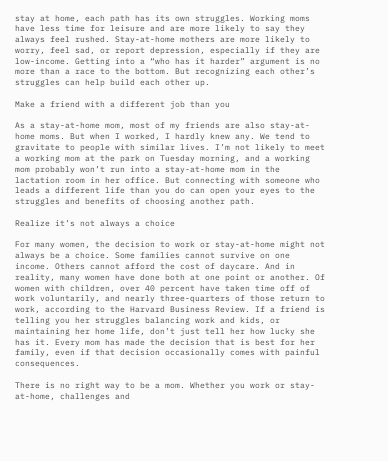stay at home, each path has its own struggles. Working moms have less time for leisure and are more likely to say they always feel rushed. Stay-at-home mothers are more likely to worry, feel sad, or report depression, especially if they are low-income. Getting into a “who has it harder” argument is no more than a race to the bottom. But recognizing each other’s struggles can help build each other up.

Make a friend with a different job than you

As a stay-at-home mom, most of my friends are also stay-at-home moms. But when I worked, I hardly knew any. We tend to gravitate to people with similar lives. I’m not likely to meet a working mom at the park on Tuesday morning, and a working mom probably won’t run into a stay-at-home mom in the lactation room in her office. But connecting with someone who leads a different life than you do can open your eyes to the struggles and benefits of choosing another path.

Realize it’s not always a choice

For many women, the decision to work or stay-at-home might not always be a choice. Some families cannot survive on one income. Others cannot afford the cost of daycare. And in reality, many women have done both at one point or another. Of women with children, over 40 percent have taken time off of work voluntarily, and nearly three-quarters of those return to work, according to the Harvard Business Review. If a friend is telling you her struggles balancing work and kids, or maintaining her home life, don’t just tell her how lucky she has it. Every mom has made the decision that is best for her family, even if that decision occasionally comes with painful consequences.

There is no right way to be a mom. Whether you work or stay-at-home, challenges and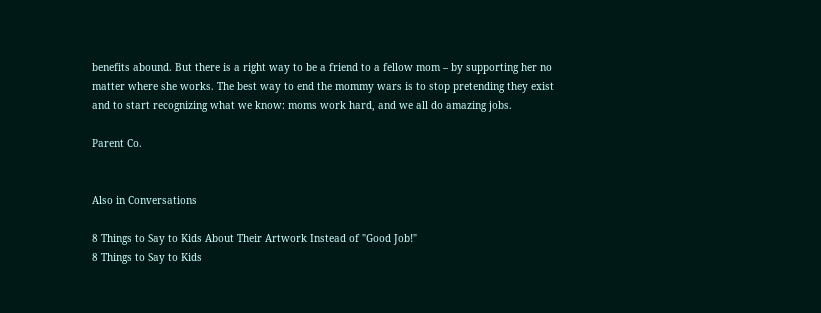benefits abound. But there is a right way to be a friend to a fellow mom – by supporting her no matter where she works. The best way to end the mommy wars is to stop pretending they exist and to start recognizing what we know: moms work hard, and we all do amazing jobs.

Parent Co.


Also in Conversations

8 Things to Say to Kids About Their Artwork Instead of "Good Job!"
8 Things to Say to Kids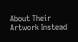About Their Artwork Instead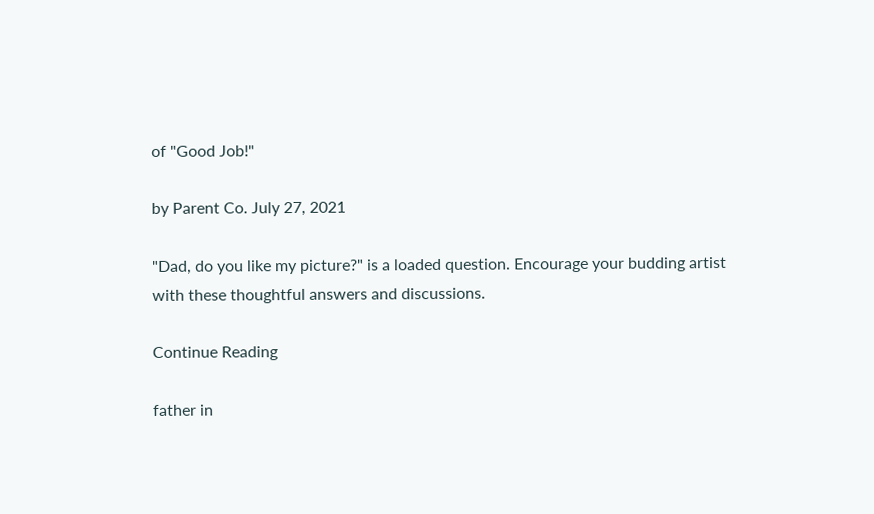of "Good Job!"

by Parent Co. July 27, 2021

"Dad, do you like my picture?" is a loaded question. Encourage your budding artist with these thoughtful answers and discussions.

Continue Reading

father in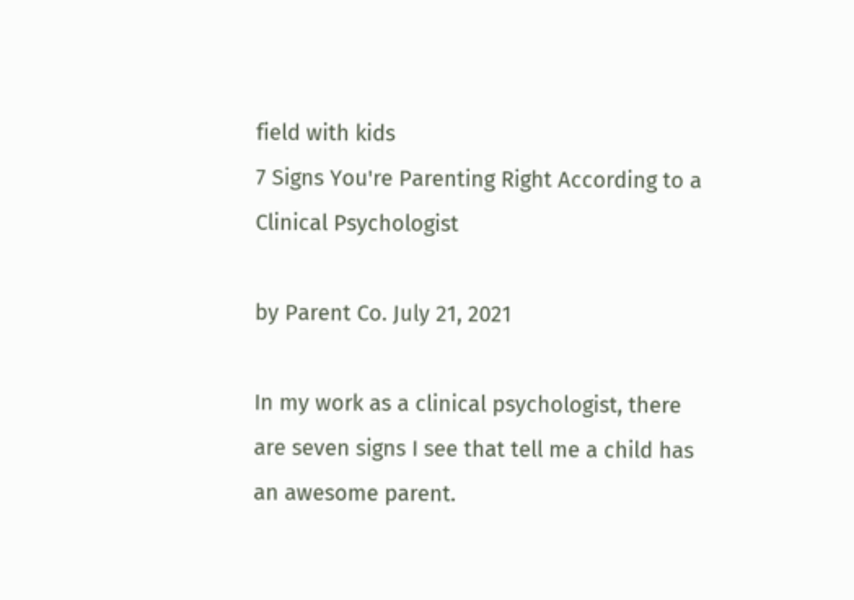field with kids
7 Signs You're Parenting Right According to a Clinical Psychologist

by Parent Co. July 21, 2021

In my work as a clinical psychologist, there are seven signs I see that tell me a child has an awesome parent.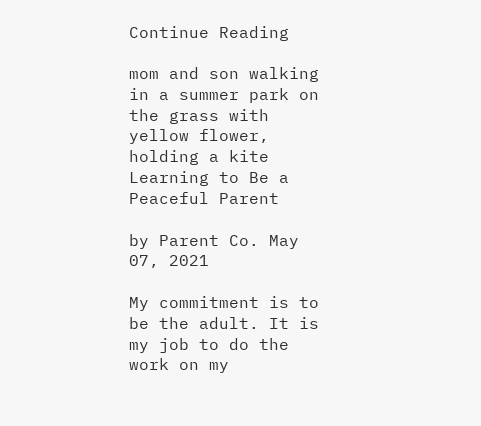Continue Reading

mom and son walking in a summer park on the grass with yellow flower, holding a kite
Learning to Be a Peaceful Parent

by Parent Co. May 07, 2021

My commitment is to be the adult. It is my job to do the work on my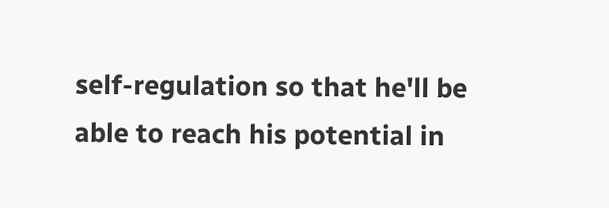self-regulation so that he'll be able to reach his potential in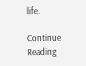life.

Continue Reading